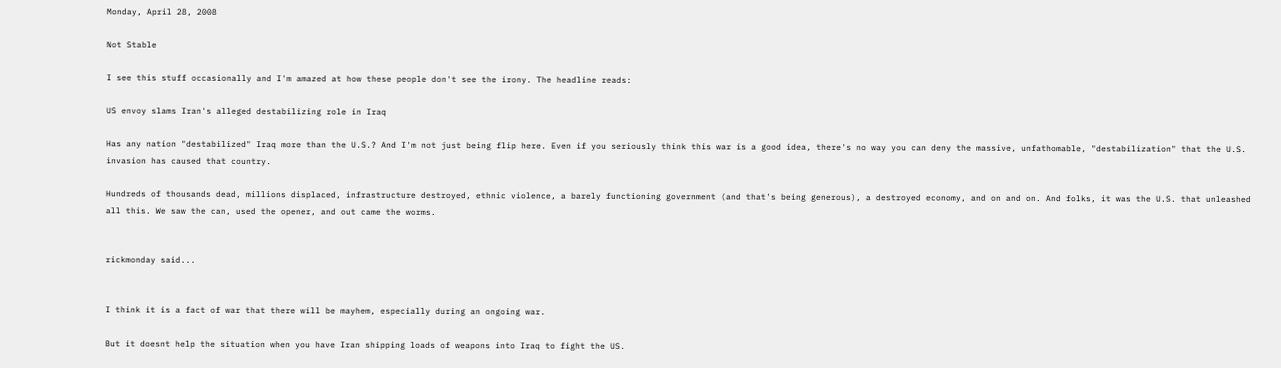Monday, April 28, 2008

Not Stable

I see this stuff occasionally and I'm amazed at how these people don't see the irony. The headline reads:

US envoy slams Iran's alleged destabilizing role in Iraq

Has any nation "destabilized" Iraq more than the U.S.? And I'm not just being flip here. Even if you seriously think this war is a good idea, there's no way you can deny the massive, unfathomable, "destabilization" that the U.S. invasion has caused that country.

Hundreds of thousands dead, millions displaced, infrastructure destroyed, ethnic violence, a barely functioning government (and that's being generous), a destroyed economy, and on and on. And folks, it was the U.S. that unleashed all this. We saw the can, used the opener, and out came the worms.


rickmonday said...


I think it is a fact of war that there will be mayhem, especially during an ongoing war.

But it doesnt help the situation when you have Iran shipping loads of weapons into Iraq to fight the US.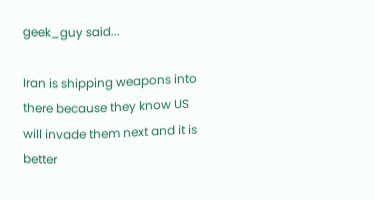geek_guy said...

Iran is shipping weapons into there because they know US will invade them next and it is better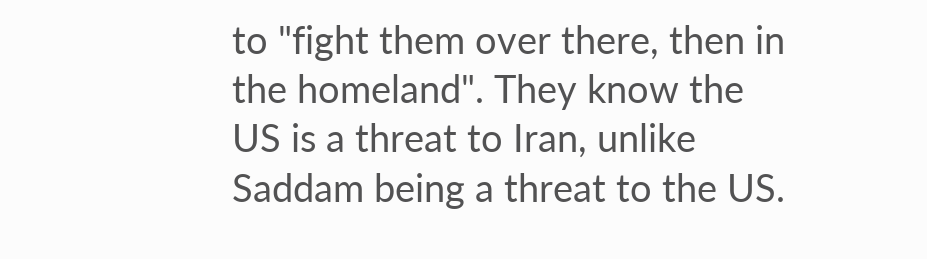to "fight them over there, then in the homeland". They know the US is a threat to Iran, unlike Saddam being a threat to the US.